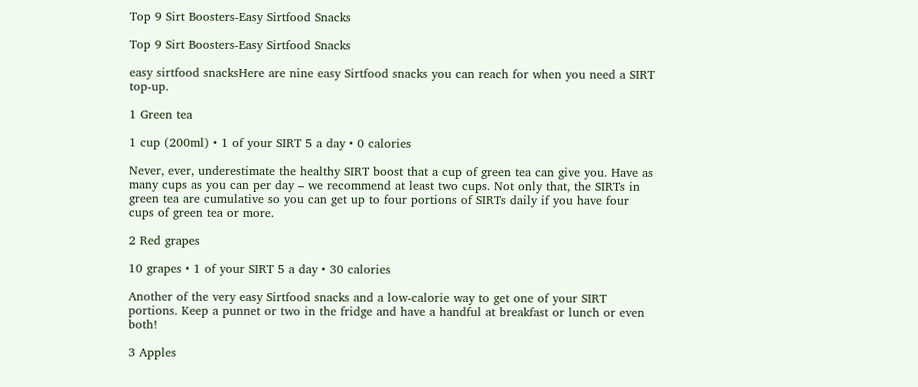Top 9 Sirt Boosters-Easy Sirtfood Snacks

Top 9 Sirt Boosters-Easy Sirtfood Snacks

easy sirtfood snacksHere are nine easy Sirtfood snacks you can reach for when you need a SIRT top-up.

1 Green tea

1 cup (200ml) • 1 of your SIRT 5 a day • 0 calories

Never, ever, underestimate the healthy SIRT boost that a cup of green tea can give you. Have as many cups as you can per day – we recommend at least two cups. Not only that, the SIRTs in green tea are cumulative so you can get up to four portions of SIRTs daily if you have four cups of green tea or more.

2 Red grapes

10 grapes • 1 of your SIRT 5 a day • 30 calories

Another of the very easy Sirtfood snacks and a low-calorie way to get one of your SIRT portions. Keep a punnet or two in the fridge and have a handful at breakfast or lunch or even both!

3 Apples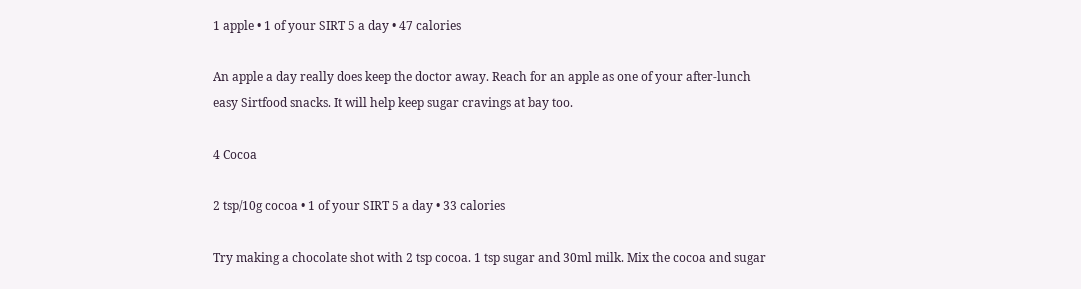1 apple • 1 of your SIRT 5 a day • 47 calories

An apple a day really does keep the doctor away. Reach for an apple as one of your after-lunch easy Sirtfood snacks. It will help keep sugar cravings at bay too.

4 Cocoa

2 tsp/10g cocoa • 1 of your SIRT 5 a day • 33 calories

Try making a chocolate shot with 2 tsp cocoa. 1 tsp sugar and 30ml milk. Mix the cocoa and sugar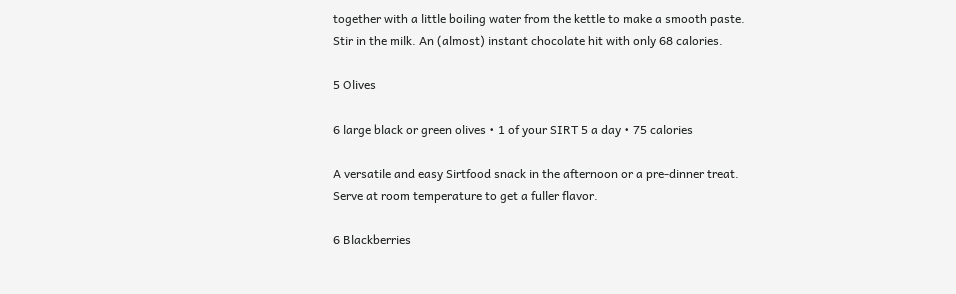together with a little boiling water from the kettle to make a smooth paste. Stir in the milk. An (almost) instant chocolate hit with only 68 calories.

5 Olives

6 large black or green olives • 1 of your SIRT 5 a day • 75 calories

A versatile and easy Sirtfood snack in the afternoon or a pre-dinner treat. Serve at room temperature to get a fuller flavor.

6 Blackberries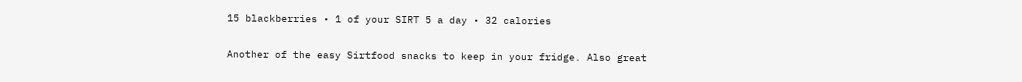15 blackberries • 1 of your SIRT 5 a day • 32 calories

Another of the easy Sirtfood snacks to keep in your fridge. Also great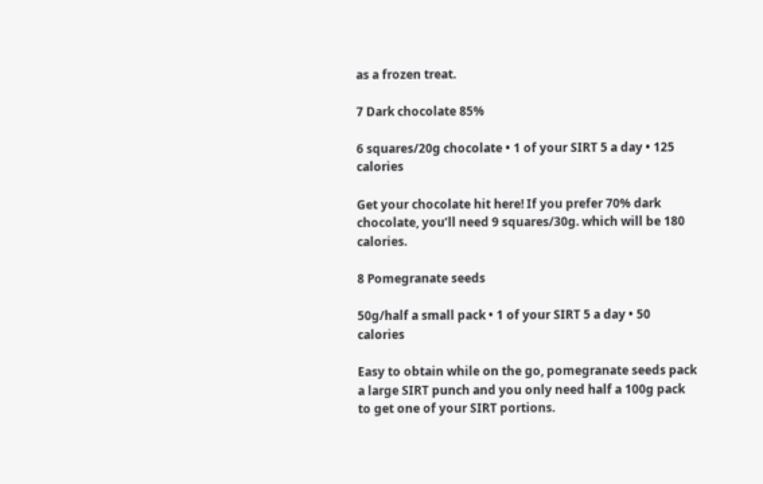as a frozen treat.

7 Dark chocolate 85%

6 squares/20g chocolate • 1 of your SIRT 5 a day • 125 calories

Get your chocolate hit here! If you prefer 70% dark chocolate, you’ll need 9 squares/30g. which will be 180 calories.

8 Pomegranate seeds

50g/half a small pack • 1 of your SIRT 5 a day • 50 calories

Easy to obtain while on the go, pomegranate seeds pack a large SIRT punch and you only need half a 100g pack to get one of your SIRT portions.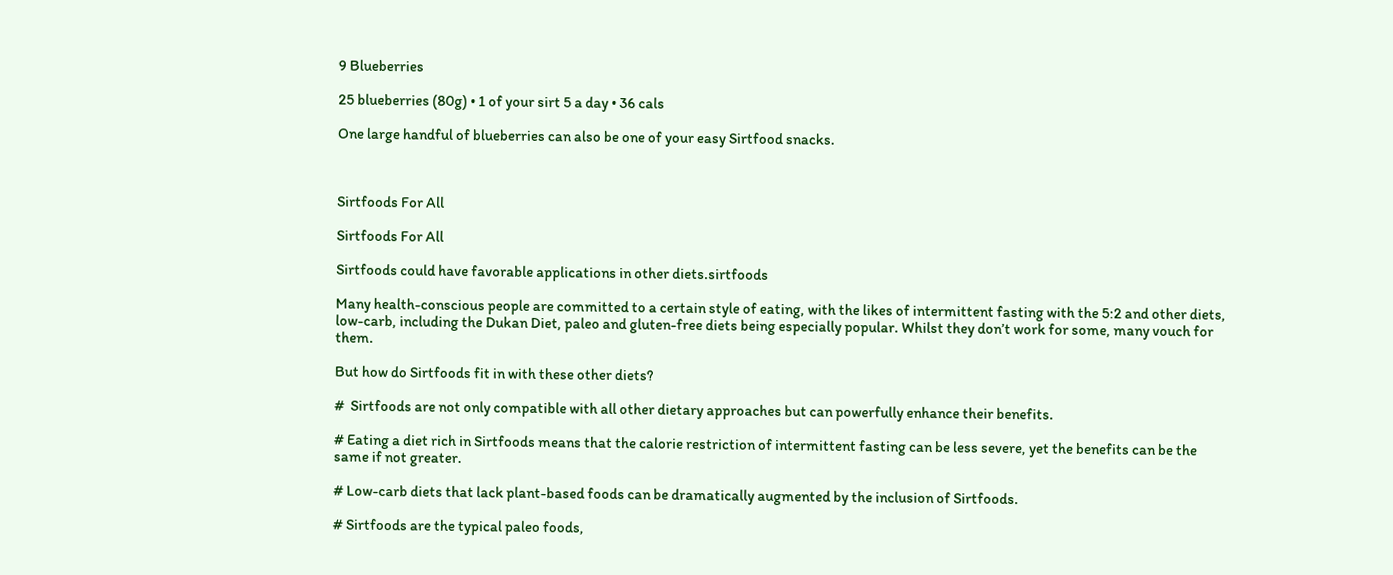9 Blueberries

25 blueberries (80g) • 1 of your sirt 5 a day • 36 cals

One large handful of blueberries can also be one of your easy Sirtfood snacks.



Sirtfoods For All

Sirtfoods For All

Sirtfoods could have favorable applications in other diets.sirtfoods

Many health-conscious people are committed to a certain style of eating, with the likes of intermittent fasting with the 5:2 and other diets, low-carb, including the Dukan Diet, paleo and gluten-free diets being especially popular. Whilst they don’t work for some, many vouch for them.

But how do Sirtfoods fit in with these other diets?

#  Sirtfoods are not only compatible with all other dietary approaches but can powerfully enhance their benefits.

# Eating a diet rich in Sirtfoods means that the calorie restriction of intermittent fasting can be less severe, yet the benefits can be the same if not greater.

# Low-carb diets that lack plant-based foods can be dramatically augmented by the inclusion of Sirtfoods.

# Sirtfoods are the typical paleo foods,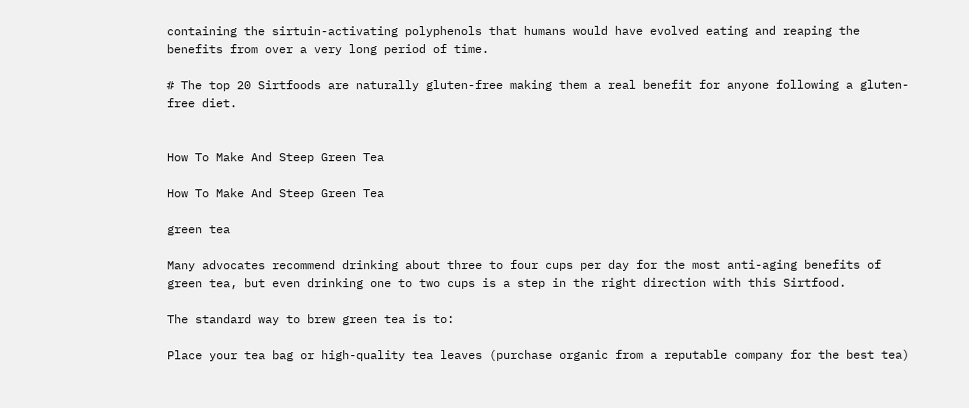containing the sirtuin-activating polyphenols that humans would have evolved eating and reaping the benefits from over a very long period of time.

# The top 20 Sirtfoods are naturally gluten-free making them a real benefit for anyone following a gluten-free diet.


How To Make And Steep Green Tea

How To Make And Steep Green Tea

green tea

Many advocates recommend drinking about three to four cups per day for the most anti-aging benefits of green tea, but even drinking one to two cups is a step in the right direction with this Sirtfood.

The standard way to brew green tea is to:

Place your tea bag or high-quality tea leaves (purchase organic from a reputable company for the best tea)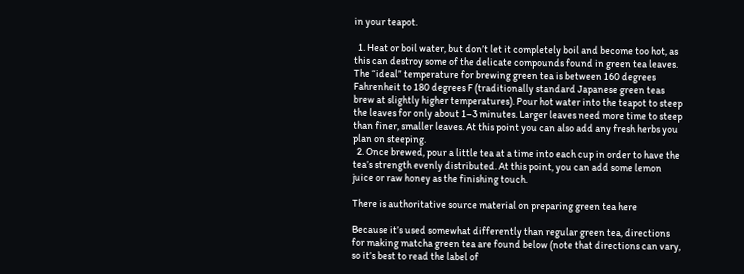in your teapot.

  1. Heat or boil water, but don’t let it completely boil and become too hot, as this can destroy some of the delicate compounds found in green tea leaves. The “ideal” temperature for brewing green tea is between 160 degrees Fahrenheit to 180 degrees F (traditionally standard Japanese green teas brew at slightly higher temperatures). Pour hot water into the teapot to steep the leaves for only about 1–3 minutes. Larger leaves need more time to steep than finer, smaller leaves. At this point you can also add any fresh herbs you plan on steeping.
  2. Once brewed, pour a little tea at a time into each cup in order to have the tea’s strength evenly distributed. At this point, you can add some lemon juice or raw honey as the finishing touch.

There is authoritative source material on preparing green tea here

Because it’s used somewhat differently than regular green tea, directions for making matcha green tea are found below (note that directions can vary, so it’s best to read the label of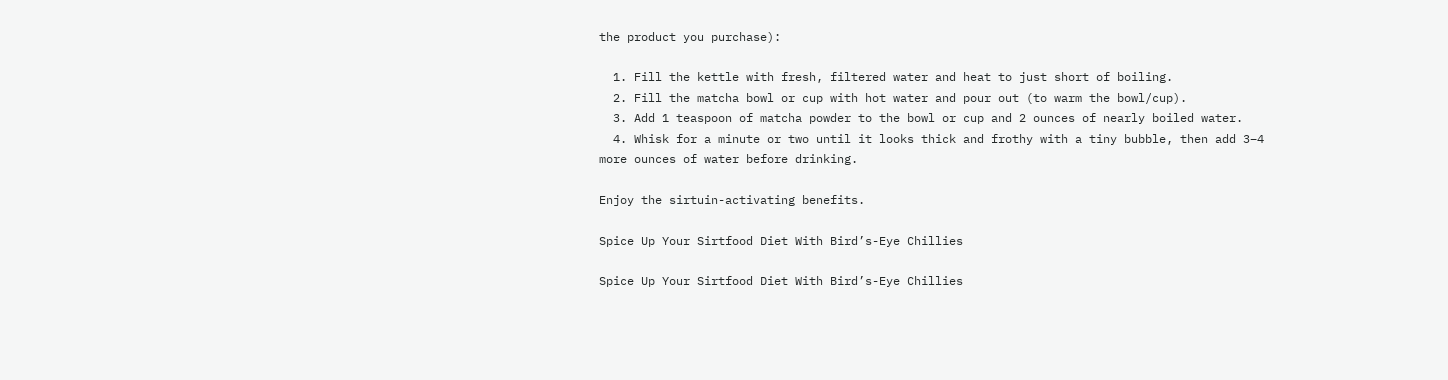the product you purchase):

  1. Fill the kettle with fresh, filtered water and heat to just short of boiling.
  2. Fill the matcha bowl or cup with hot water and pour out (to warm the bowl/cup).
  3. Add 1 teaspoon of matcha powder to the bowl or cup and 2 ounces of nearly boiled water.
  4. Whisk for a minute or two until it looks thick and frothy with a tiny bubble, then add 3–4 more ounces of water before drinking.

Enjoy the sirtuin-activating benefits.

Spice Up Your Sirtfood Diet With Bird’s-Eye Chillies

Spice Up Your Sirtfood Diet With Bird’s-Eye Chillies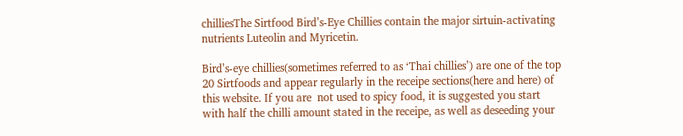chilliesThe Sirtfood Bird’s-Eye Chillies contain the major sirtuin-activating nutrients Luteolin and Myricetin.

Bird’s-eye chillies(sometimes referred to as ‘Thai chillies’) are one of the top 20 Sirtfoods and appear regularly in the receipe sections(here and here) of this website. If you are  not used to spicy food, it is suggested you start with half the chilli amount stated in the receipe, as well as deseeding your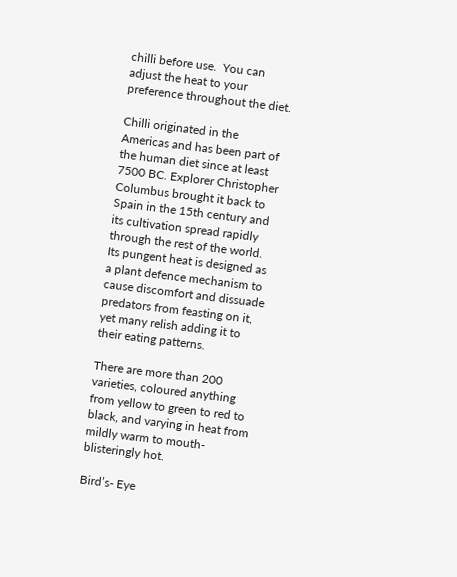chilli before use.  You can adjust the heat to your preference throughout the diet.

Chilli originated in the Americas and has been part of the human diet since at least 7500 BC. Explorer Christopher Columbus brought it back to Spain in the 15th century and its cultivation spread rapidly through the rest of the world. Its pungent heat is designed as a plant defence mechanism to cause discomfort and dissuade predators from feasting on it, yet many relish adding it to their eating patterns.

There are more than 200 varieties, coloured anything from yellow to green to red to black, and varying in heat from mildly warm to mouth-blisteringly hot.

Bird’s- Eye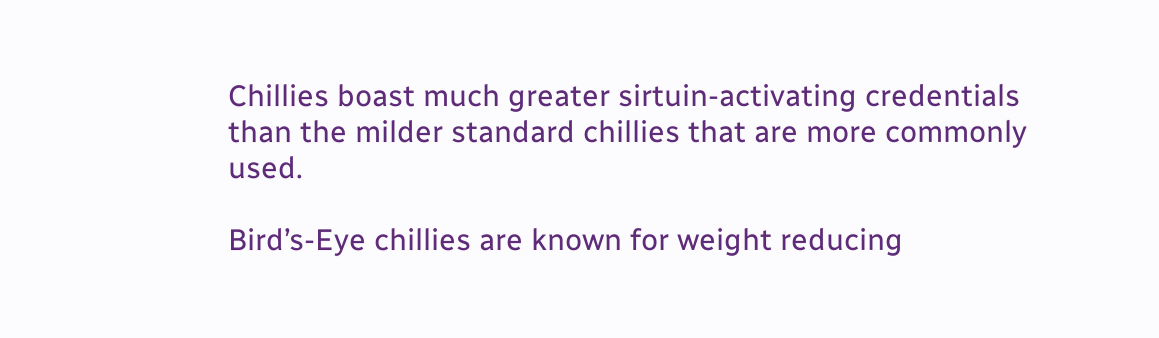Chillies boast much greater sirtuin-activating credentials than the milder standard chillies that are more commonly used.

Bird’s-Eye chillies are known for weight reducing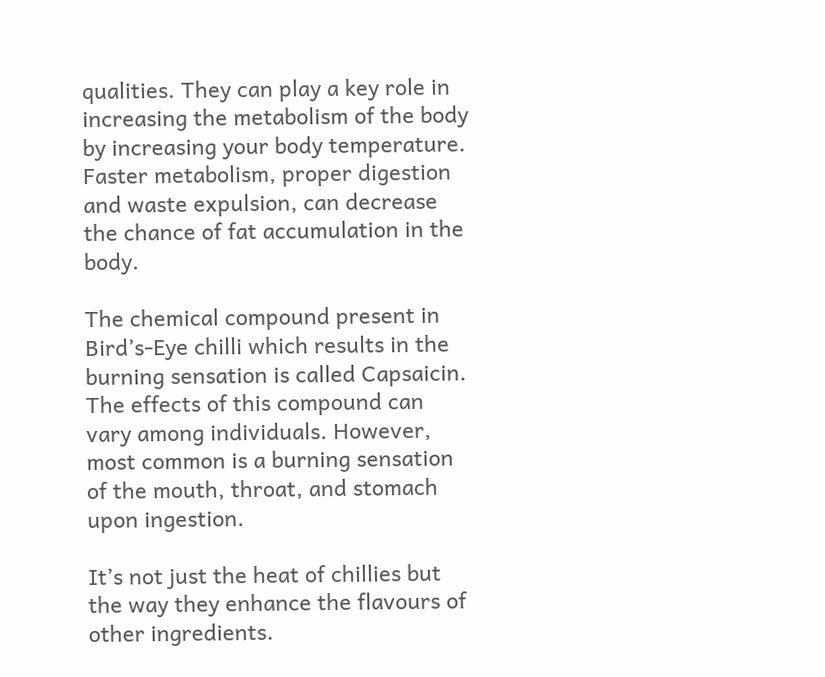qualities. They can play a key role in increasing the metabolism of the body by increasing your body temperature. Faster metabolism, proper digestion and waste expulsion, can decrease the chance of fat accumulation in the body.

The chemical compound present in Bird’s-Eye chilli which results in the burning sensation is called Capsaicin. The effects of this compound can vary among individuals. However, most common is a burning sensation of the mouth, throat, and stomach upon ingestion.

It’s not just the heat of chillies but the way they enhance the flavours of other ingredients.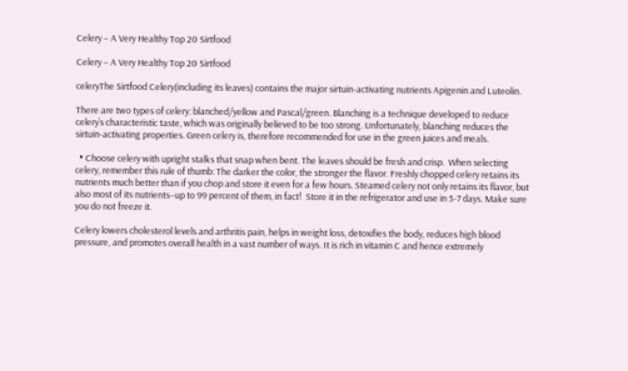Celery – A Very Healthy Top 20 Sirtfood

Celery – A Very Healthy Top 20 Sirtfood

celeryThe Sirtfood Celery(including its leaves) contains the major sirtuin-activating nutrients Apigenin and Luteolin.

There are two types of celery: blanched/yellow and Pascal/green. Blanching is a technique developed to reduce celery’s characteristic taste, which was originally believed to be too strong. Unfortunately, blanching reduces the sirtuin-activating properties. Green celery is, therefore recommended for use in the green juices and meals.

  • Choose celery with upright stalks that snap when bent. The leaves should be fresh and crisp.  When selecting celery, remember this rule of thumb: The darker the color, the stronger the flavor. Freshly chopped celery retains its nutrients much better than if you chop and store it even for a few hours. Steamed celery not only retains its flavor, but also most of its nutrients–up to 99 percent of them, in fact!  Store it in the refrigerator and use in 5-7 days. Make sure you do not freeze it.

Celery lowers cholesterol levels and arthritis pain, helps in weight loss, detoxifies the body, reduces high blood pressure, and promotes overall health in a vast number of ways. It is rich in vitamin C and hence extremely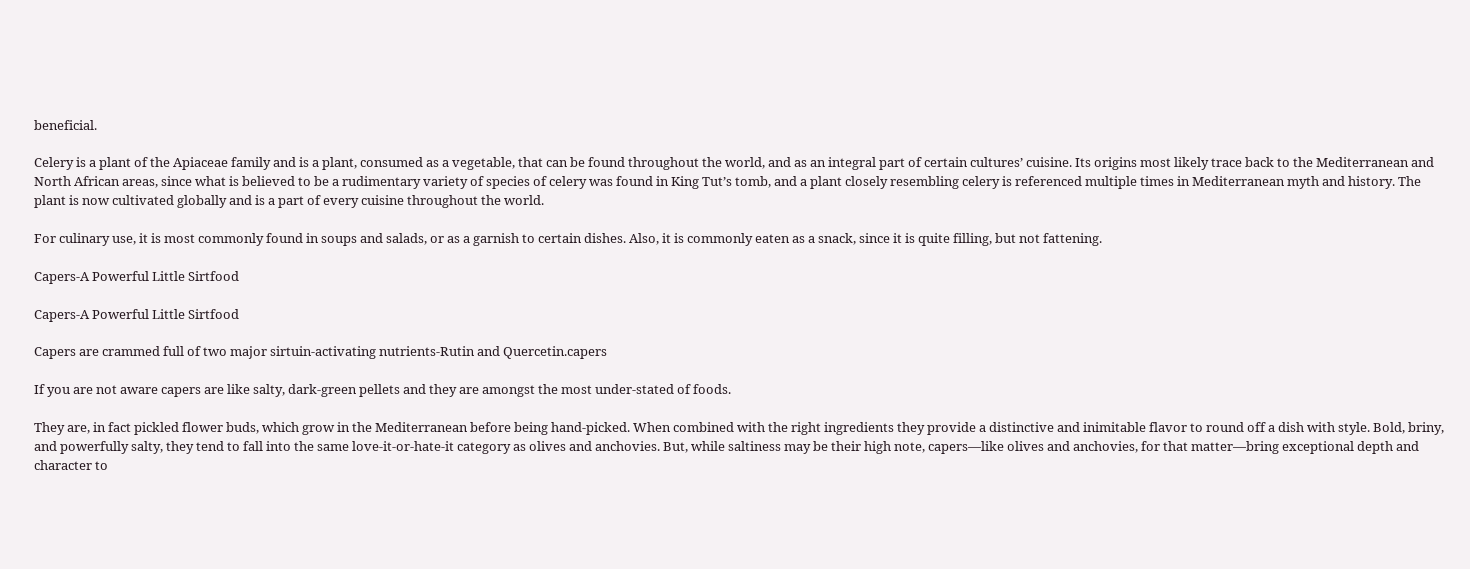beneficial.

Celery is a plant of the Apiaceae family and is a plant, consumed as a vegetable, that can be found throughout the world, and as an integral part of certain cultures’ cuisine. Its origins most likely trace back to the Mediterranean and North African areas, since what is believed to be a rudimentary variety of species of celery was found in King Tut’s tomb, and a plant closely resembling celery is referenced multiple times in Mediterranean myth and history. The plant is now cultivated globally and is a part of every cuisine throughout the world.

For culinary use, it is most commonly found in soups and salads, or as a garnish to certain dishes. Also, it is commonly eaten as a snack, since it is quite filling, but not fattening.

Capers-A Powerful Little Sirtfood

Capers-A Powerful Little Sirtfood

Capers are crammed full of two major sirtuin-activating nutrients-Rutin and Quercetin.capers

If you are not aware capers are like salty, dark-green pellets and they are amongst the most under-stated of foods.

They are, in fact pickled flower buds, which grow in the Mediterranean before being hand-picked. When combined with the right ingredients they provide a distinctive and inimitable flavor to round off a dish with style. Bold, briny, and powerfully salty, they tend to fall into the same love-it-or-hate-it category as olives and anchovies. But, while saltiness may be their high note, capers—like olives and anchovies, for that matter—bring exceptional depth and character to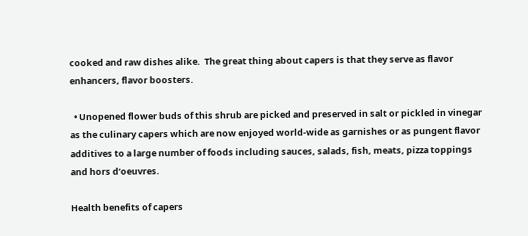cooked and raw dishes alike.  The great thing about capers is that they serve as flavor enhancers, flavor boosters.

  • Unopened flower buds of this shrub are picked and preserved in salt or pickled in vinegar as the culinary capers which are now enjoyed world-wide as garnishes or as pungent flavor additives to a large number of foods including sauces, salads, fish, meats, pizza toppings and hors d’oeuvres.

Health benefits of capers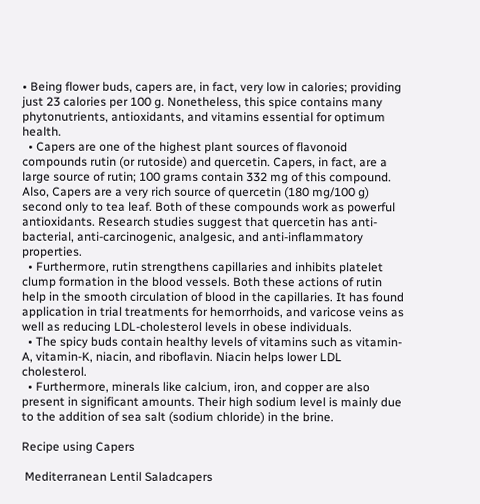• Being flower buds, capers are, in fact, very low in calories; providing just 23 calories per 100 g. Nonetheless, this spice contains many phytonutrients, antioxidants, and vitamins essential for optimum health.
  • Capers are one of the highest plant sources of flavonoid compounds rutin (or rutoside) and quercetin. Capers, in fact, are a  large source of rutin; 100 grams contain 332 mg of this compound. Also, Capers are a very rich source of quercetin (180 mg/100 g) second only to tea leaf. Both of these compounds work as powerful antioxidants. Research studies suggest that quercetin has anti-bacterial, anti-carcinogenic, analgesic, and anti-inflammatory properties.
  • Furthermore, rutin strengthens capillaries and inhibits platelet clump formation in the blood vessels. Both these actions of rutin help in the smooth circulation of blood in the capillaries. It has found application in trial treatments for hemorrhoids, and varicose veins as well as reducing LDL-cholesterol levels in obese individuals.
  • The spicy buds contain healthy levels of vitamins such as vitamin-A, vitamin-K, niacin, and riboflavin. Niacin helps lower LDL cholesterol.
  • Furthermore, minerals like calcium, iron, and copper are also present in significant amounts. Their high sodium level is mainly due to the addition of sea salt (sodium chloride) in the brine.

Recipe using Capers

 Mediterranean Lentil Saladcapers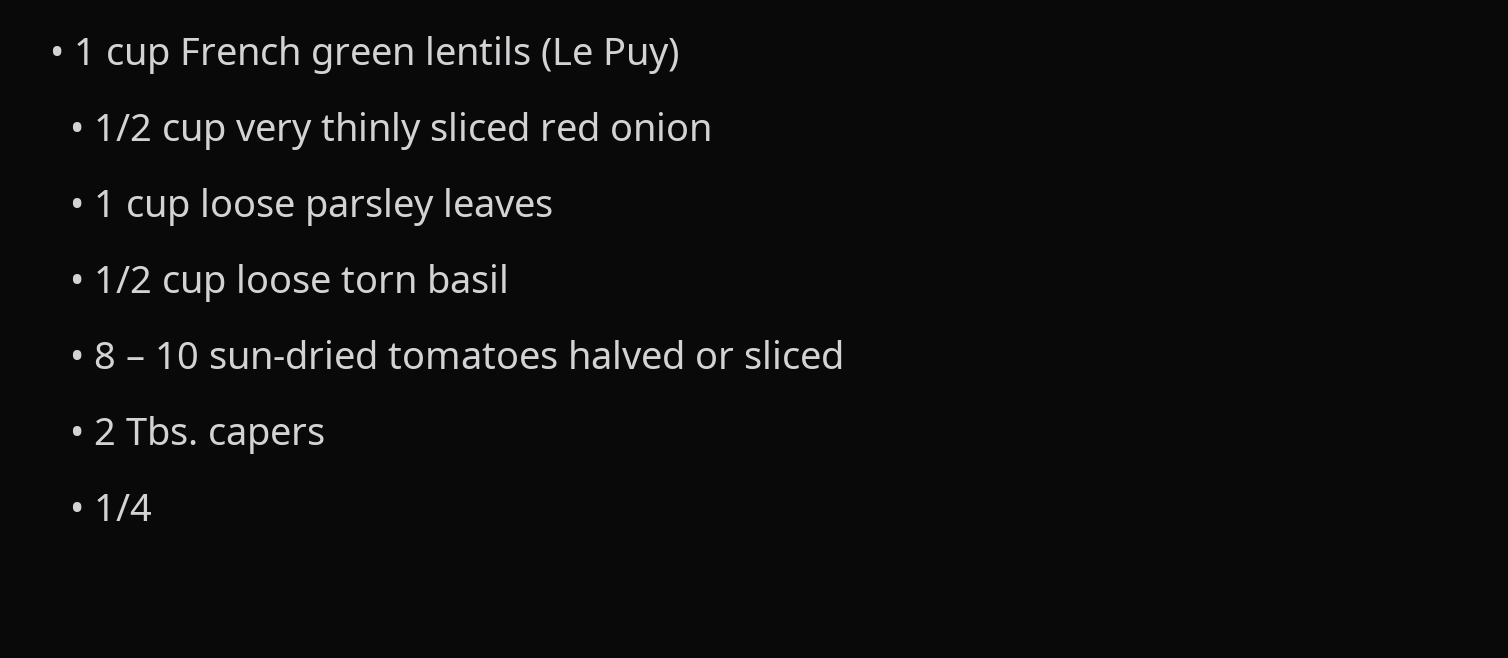• 1 cup French green lentils (Le Puy)
  • 1/2 cup very thinly sliced red onion
  • 1 cup loose parsley leaves
  • 1/2 cup loose torn basil
  • 8 – 10 sun-dried tomatoes halved or sliced
  • 2 Tbs. capers
  • 1/4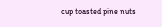cup toasted pine nuts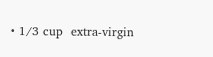• 1/3 cup  extra-virgin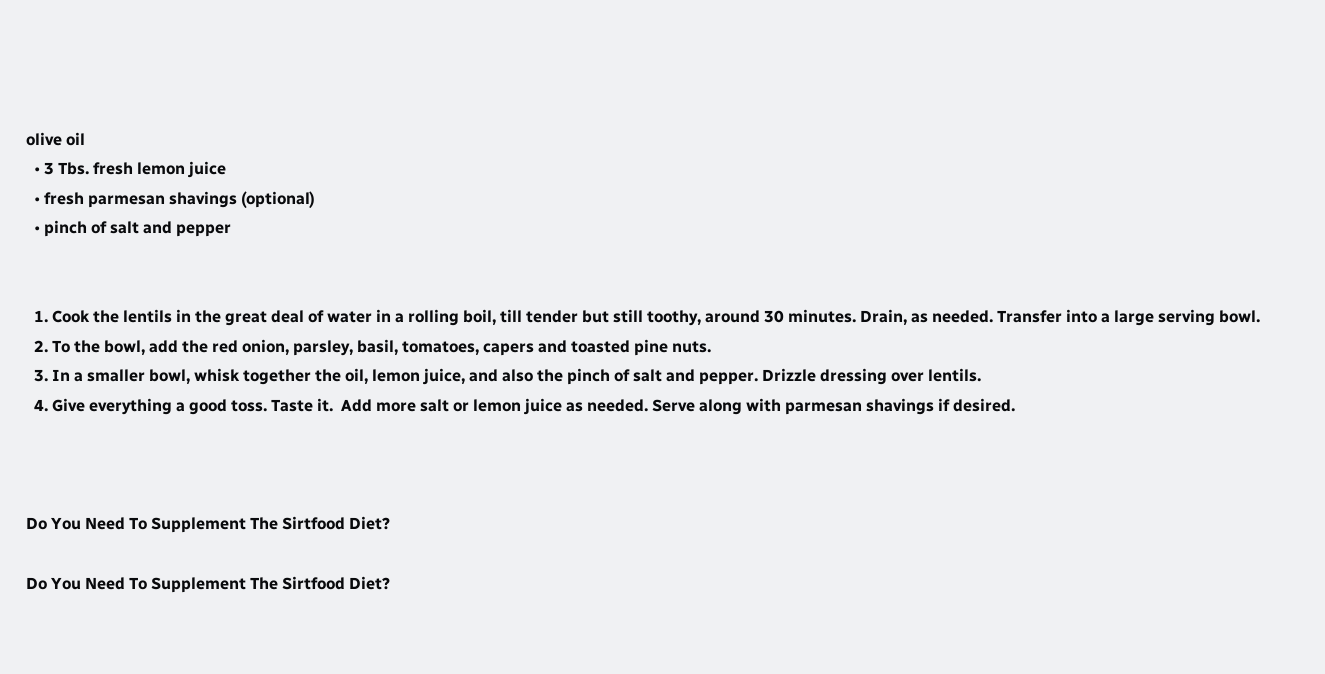olive oil
  • 3 Tbs. fresh lemon juice
  • fresh parmesan shavings (optional)
  • pinch of salt and pepper


  1. Cook the lentils in the great deal of water in a rolling boil, till tender but still toothy, around 30 minutes. Drain, as needed. Transfer into a large serving bowl.
  2. To the bowl, add the red onion, parsley, basil, tomatoes, capers and toasted pine nuts.
  3. In a smaller bowl, whisk together the oil, lemon juice, and also the pinch of salt and pepper. Drizzle dressing over lentils.
  4. Give everything a good toss. Taste it.  Add more salt or lemon juice as needed. Serve along with parmesan shavings if desired.



Do You Need To Supplement The Sirtfood Diet?

Do You Need To Supplement The Sirtfood Diet?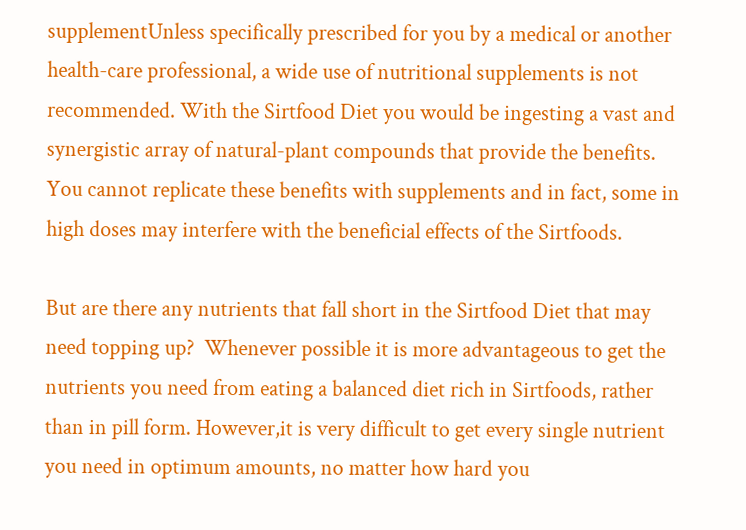supplementUnless specifically prescribed for you by a medical or another health-care professional, a wide use of nutritional supplements is not recommended. With the Sirtfood Diet you would be ingesting a vast and synergistic array of natural-plant compounds that provide the benefits. You cannot replicate these benefits with supplements and in fact, some in high doses may interfere with the beneficial effects of the Sirtfoods.

But are there any nutrients that fall short in the Sirtfood Diet that may need topping up?  Whenever possible it is more advantageous to get the nutrients you need from eating a balanced diet rich in Sirtfoods, rather than in pill form. However,it is very difficult to get every single nutrient you need in optimum amounts, no matter how hard you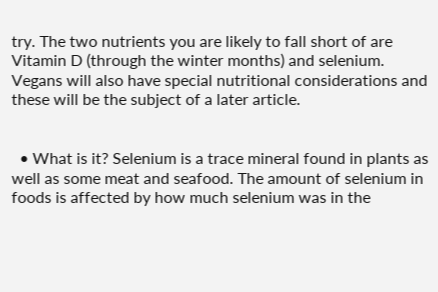try. The two nutrients you are likely to fall short of are Vitamin D (through the winter months) and selenium. Vegans will also have special nutritional considerations and these will be the subject of a later article.


  • What is it? Selenium is a trace mineral found in plants as well as some meat and seafood. The amount of selenium in foods is affected by how much selenium was in the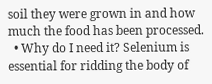soil they were grown in and how much the food has been processed.
  • Why do I need it? Selenium is essential for ridding the body of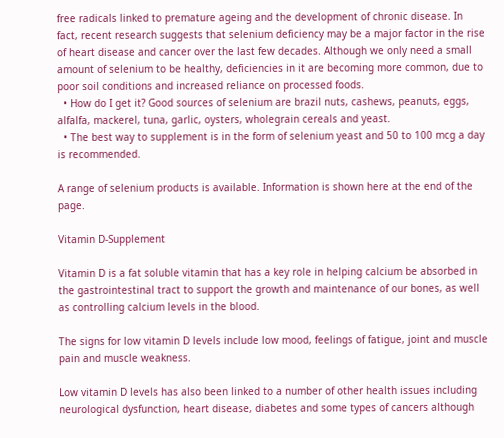free radicals linked to premature ageing and the development of chronic disease. In fact, recent research suggests that selenium deficiency may be a major factor in the rise of heart disease and cancer over the last few decades. Although we only need a small amount of selenium to be healthy, deficiencies in it are becoming more common, due to poor soil conditions and increased reliance on processed foods.
  • How do I get it? Good sources of selenium are brazil nuts, cashews, peanuts, eggs, alfalfa, mackerel, tuna, garlic, oysters, wholegrain cereals and yeast.
  • The best way to supplement is in the form of selenium yeast and 50 to 100 mcg a day is recommended.

A range of selenium products is available. Information is shown here at the end of the page.

Vitamin D-Supplement

Vitamin D is a fat soluble vitamin that has a key role in helping calcium be absorbed in the gastrointestinal tract to support the growth and maintenance of our bones, as well as controlling calcium levels in the blood.

The signs for low vitamin D levels include low mood, feelings of fatigue, joint and muscle pain and muscle weakness.

Low vitamin D levels has also been linked to a number of other health issues including neurological dysfunction, heart disease, diabetes and some types of cancers although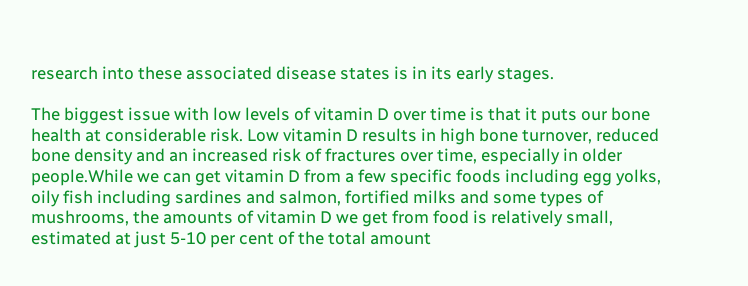research into these associated disease states is in its early stages.

The biggest issue with low levels of vitamin D over time is that it puts our bone health at considerable risk. Low vitamin D results in high bone turnover, reduced bone density and an increased risk of fractures over time, especially in older people.While we can get vitamin D from a few specific foods including egg yolks, oily fish including sardines and salmon, fortified milks and some types of mushrooms, the amounts of vitamin D we get from food is relatively small, estimated at just 5-10 per cent of the total amount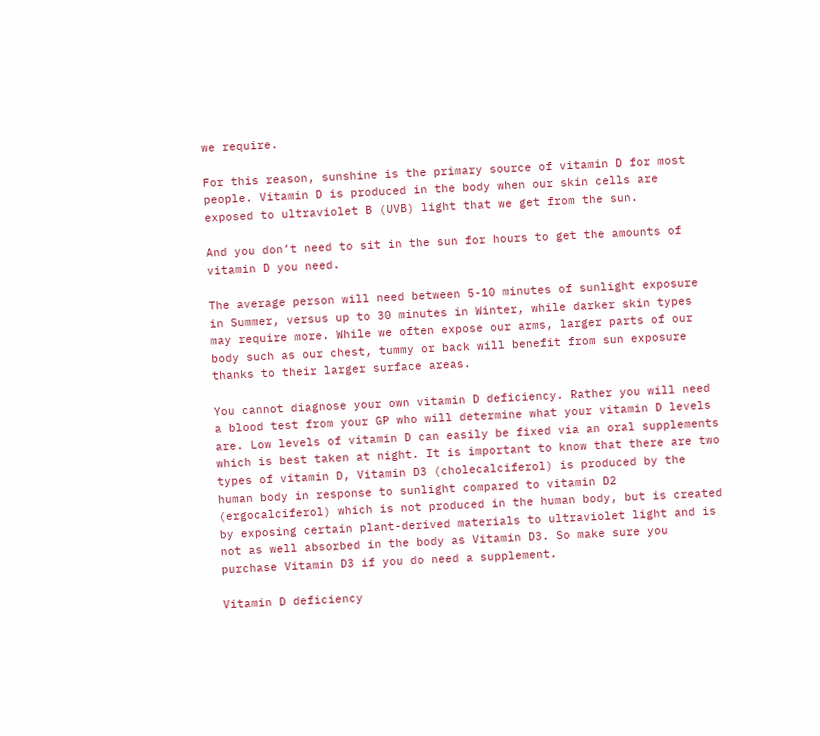we require.

For this reason, sunshine is the primary source of vitamin D for most people. Vitamin D is produced in the body when our skin cells are exposed to ultraviolet B (UVB) light that we get from the sun.

And you don’t need to sit in the sun for hours to get the amounts of vitamin D you need.

The average person will need between 5-10 minutes of sunlight exposure in Summer, versus up to 30 minutes in Winter, while darker skin types may require more. While we often expose our arms, larger parts of our body such as our chest, tummy or back will benefit from sun exposure thanks to their larger surface areas.

You cannot diagnose your own vitamin D deficiency. Rather you will need a blood test from your GP who will determine what your vitamin D levels are. Low levels of vitamin D can easily be fixed via an oral supplements which is best taken at night. It is important to know that there are two types of vitamin D, Vitamin D3 (cholecalciferol) is produced by the human body in response to sunlight compared to vitamin D2 (ergocalciferol) which is not produced in the human body, but is created by exposing certain plant-derived materials to ultraviolet light and is not as well absorbed in the body as Vitamin D3. So make sure you purchase Vitamin D3 if you do need a supplement.

Vitamin D deficiency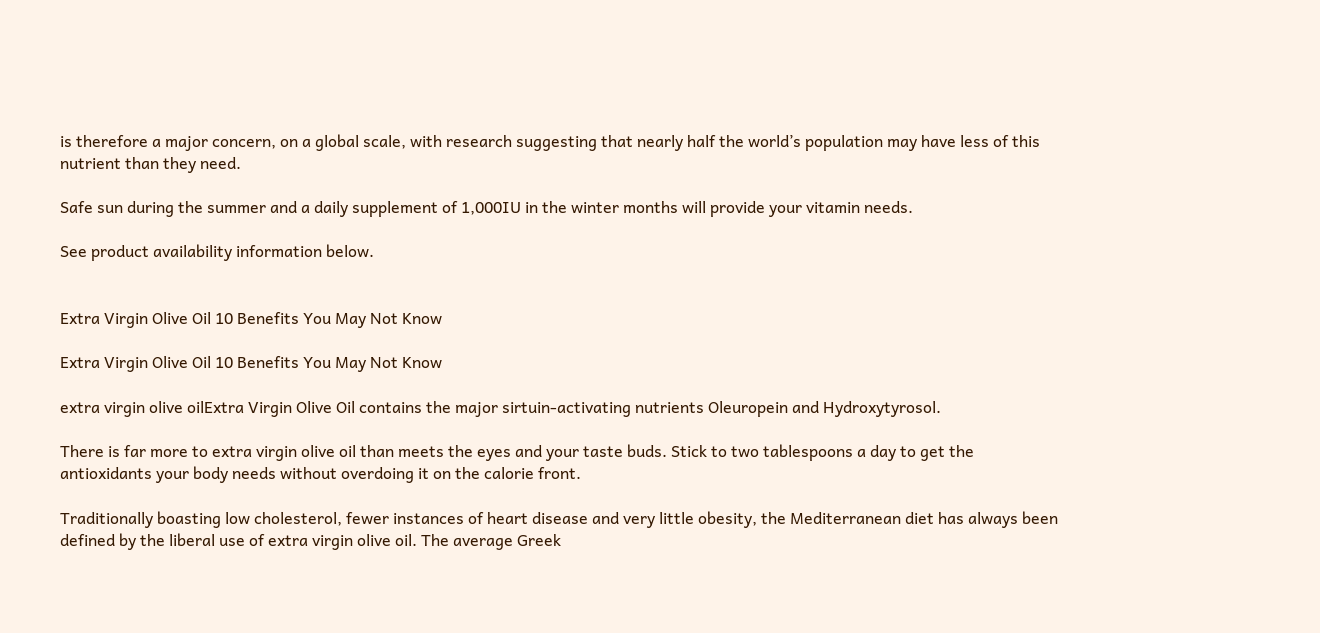is therefore a major concern, on a global scale, with research suggesting that nearly half the world’s population may have less of this nutrient than they need.

Safe sun during the summer and a daily supplement of 1,000IU in the winter months will provide your vitamin needs.

See product availability information below.


Extra Virgin Olive Oil 10 Benefits You May Not Know

Extra Virgin Olive Oil 10 Benefits You May Not Know

extra virgin olive oilExtra Virgin Olive Oil contains the major sirtuin-activating nutrients Oleuropein and Hydroxytyrosol.

There is far more to extra virgin olive oil than meets the eyes and your taste buds. Stick to two tablespoons a day to get the antioxidants your body needs without overdoing it on the calorie front.

Traditionally boasting low cholesterol, fewer instances of heart disease and very little obesity, the Mediterranean diet has always been defined by the liberal use of extra virgin olive oil. The average Greek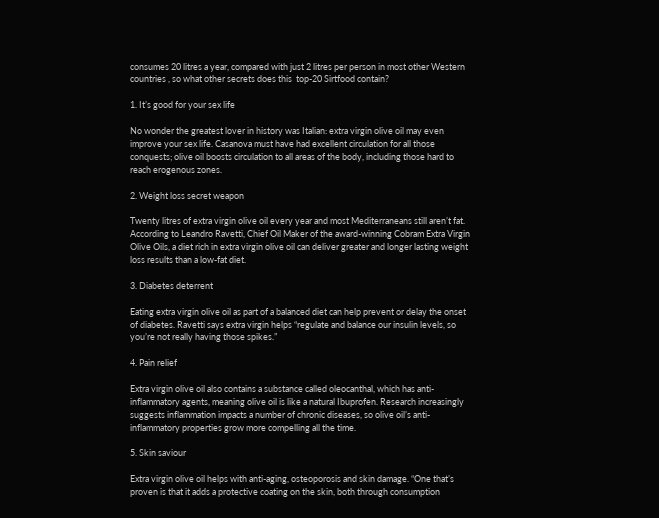consumes 20 litres a year, compared with just 2 litres per person in most other Western countries , so what other secrets does this  top-20 Sirtfood contain?

1. It’s good for your sex life

No wonder the greatest lover in history was Italian: extra virgin olive oil may even improve your sex life. Casanova must have had excellent circulation for all those conquests; olive oil boosts circulation to all areas of the body, including those hard to reach erogenous zones.

2. Weight loss secret weapon

Twenty litres of extra virgin olive oil every year and most Mediterraneans still aren’t fat. According to Leandro Ravetti, Chief Oil Maker of the award-winning Cobram Extra Virgin Olive Oils, a diet rich in extra virgin olive oil can deliver greater and longer lasting weight loss results than a low-fat diet.

3. Diabetes deterrent

Eating extra virgin olive oil as part of a balanced diet can help prevent or delay the onset of diabetes. Ravetti says extra virgin helps “regulate and balance our insulin levels, so you’re not really having those spikes.”

4. Pain relief

Extra virgin olive oil also contains a substance called oleocanthal, which has anti-inflammatory agents, meaning olive oil is like a natural Ibuprofen. Research increasingly suggests inflammation impacts a number of chronic diseases, so olive oil’s anti-inflammatory properties grow more compelling all the time.

5. Skin saviour

Extra virgin olive oil helps with anti-aging, osteoporosis and skin damage. “One that’s proven is that it adds a protective coating on the skin, both through consumption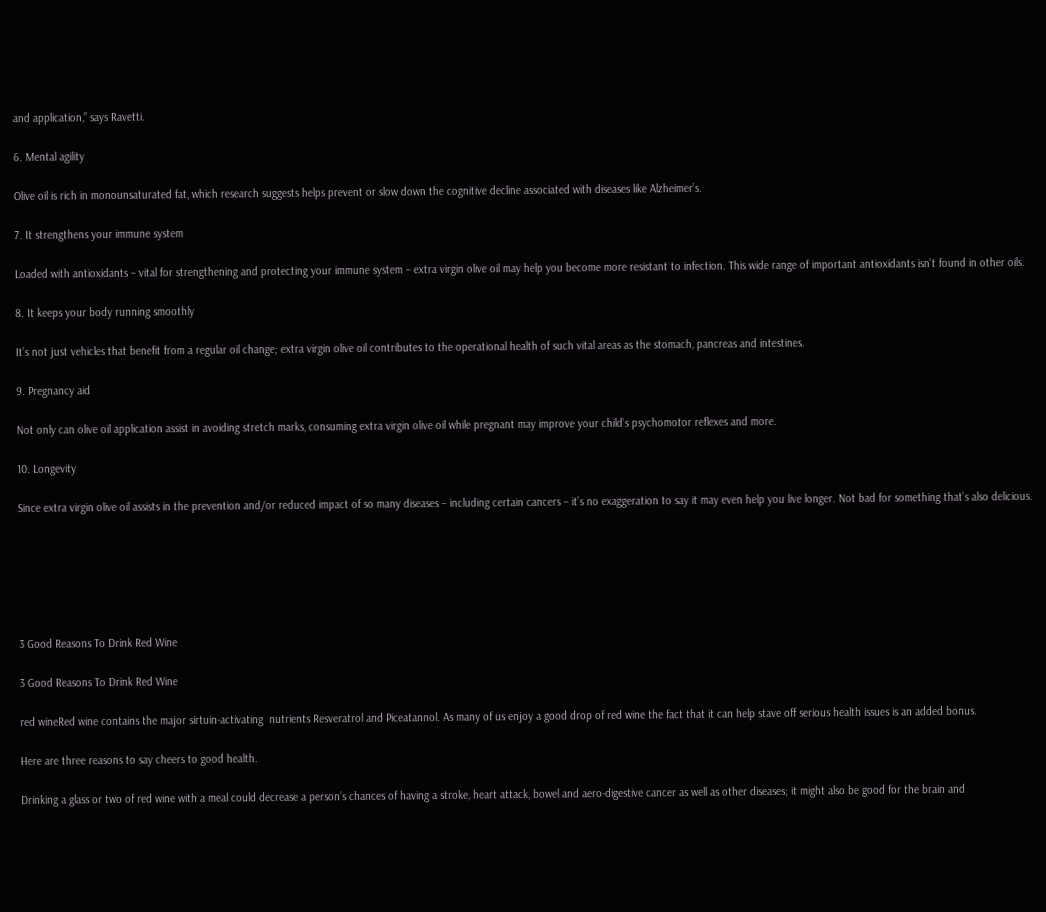and application,” says Ravetti.

6. Mental agility

Olive oil is rich in monounsaturated fat, which research suggests helps prevent or slow down the cognitive decline associated with diseases like Alzheimer’s.

7. It strengthens your immune system

Loaded with antioxidants – vital for strengthening and protecting your immune system – extra virgin olive oil may help you become more resistant to infection. This wide range of important antioxidants isn’t found in other oils.

8. It keeps your body running smoothly

It’s not just vehicles that benefit from a regular oil change; extra virgin olive oil contributes to the operational health of such vital areas as the stomach, pancreas and intestines.

9. Pregnancy aid

Not only can olive oil application assist in avoiding stretch marks, consuming extra virgin olive oil while pregnant may improve your child’s psychomotor reflexes and more.

10. Longevity

Since extra virgin olive oil assists in the prevention and/or reduced impact of so many diseases – including certain cancers – it’s no exaggeration to say it may even help you live longer. Not bad for something that’s also delicious.






3 Good Reasons To Drink Red Wine

3 Good Reasons To Drink Red Wine

red wineRed wine contains the major sirtuin-activating  nutrients Resveratrol and Piceatannol. As many of us enjoy a good drop of red wine the fact that it can help stave off serious health issues is an added bonus.

Here are three reasons to say cheers to good health.

Drinking a glass or two of red wine with a meal could decrease a person’s chances of having a stroke, heart attack, bowel and aero-digestive cancer as well as other diseases; it might also be good for the brain and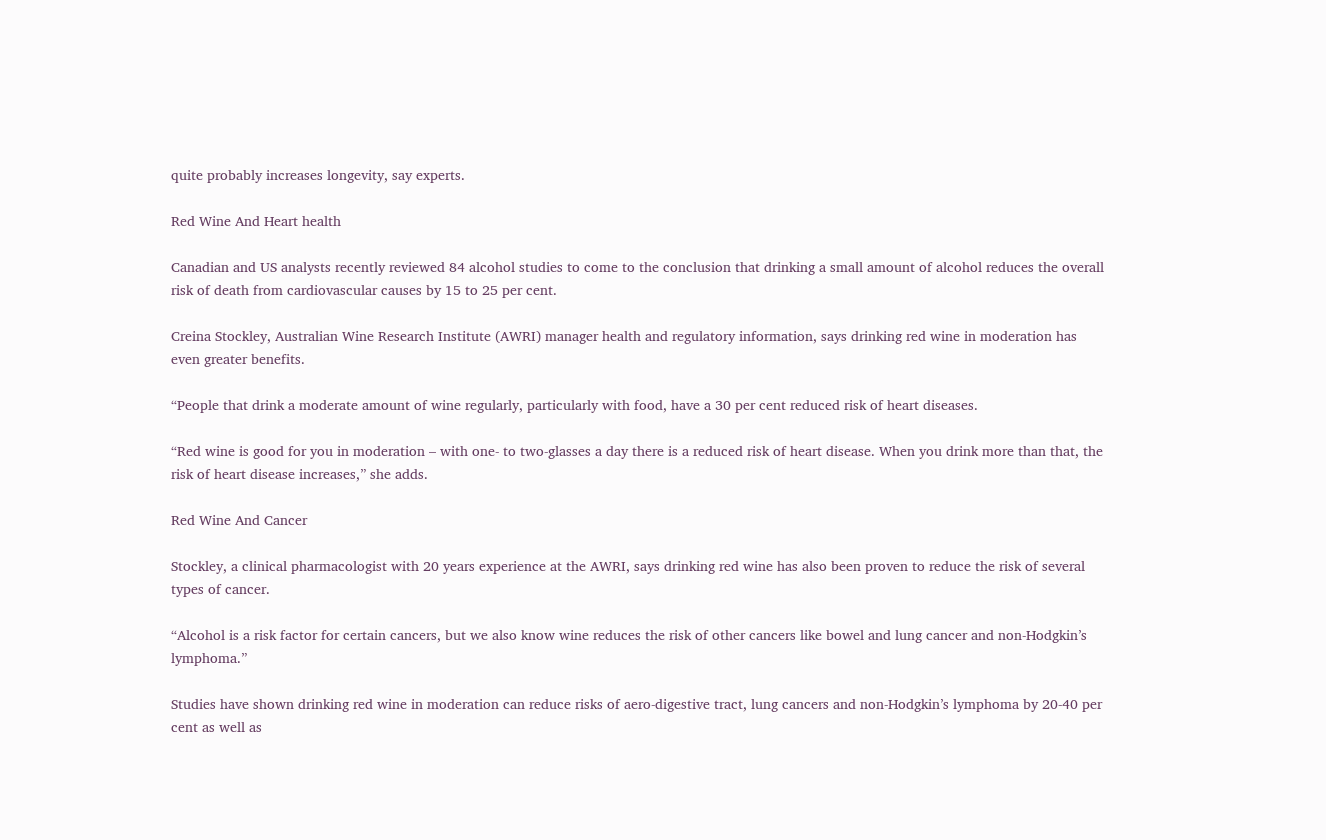quite probably increases longevity, say experts.

Red Wine And Heart health

Canadian and US analysts recently reviewed 84 alcohol studies to come to the conclusion that drinking a small amount of alcohol reduces the overall risk of death from cardiovascular causes by 15 to 25 per cent.

Creina Stockley, Australian Wine Research Institute (AWRI) manager health and regulatory information, says drinking red wine in moderation has even greater benefits.

“People that drink a moderate amount of wine regularly, particularly with food, have a 30 per cent reduced risk of heart diseases.

“Red wine is good for you in moderation – with one- to two-glasses a day there is a reduced risk of heart disease. When you drink more than that, the risk of heart disease increases,” she adds.

Red Wine And Cancer

Stockley, a clinical pharmacologist with 20 years experience at the AWRI, says drinking red wine has also been proven to reduce the risk of several types of cancer.

“Alcohol is a risk factor for certain cancers, but we also know wine reduces the risk of other cancers like bowel and lung cancer and non-Hodgkin’s lymphoma.”

Studies have shown drinking red wine in moderation can reduce risks of aero-digestive tract, lung cancers and non-Hodgkin’s lymphoma by 20-40 per cent as well as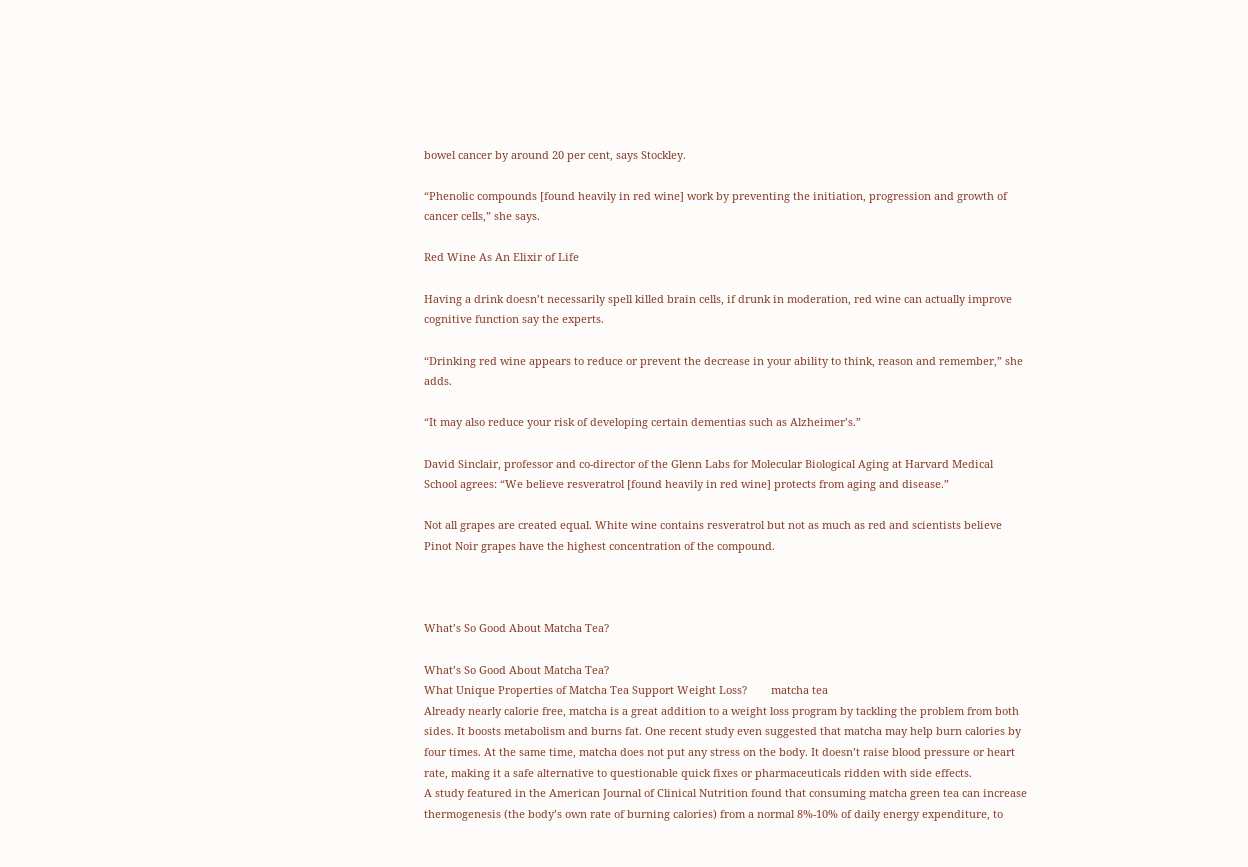bowel cancer by around 20 per cent, says Stockley.

“Phenolic compounds [found heavily in red wine] work by preventing the initiation, progression and growth of cancer cells,” she says.

Red Wine As An Elixir of Life

Having a drink doesn’t necessarily spell killed brain cells, if drunk in moderation, red wine can actually improve cognitive function say the experts.

“Drinking red wine appears to reduce or prevent the decrease in your ability to think, reason and remember,” she adds.

“It may also reduce your risk of developing certain dementias such as Alzheimer’s.”

David Sinclair, professor and co-director of the Glenn Labs for Molecular Biological Aging at Harvard Medical School agrees: “We believe resveratrol [found heavily in red wine] protects from aging and disease.”

Not all grapes are created equal. White wine contains resveratrol but not as much as red and scientists believe Pinot Noir grapes have the highest concentration of the compound.



What’s So Good About Matcha Tea?

What’s So Good About Matcha Tea?
What Unique Properties of Matcha Tea Support Weight Loss?        matcha tea
Already nearly calorie free, matcha is a great addition to a weight loss program by tackling the problem from both sides. It boosts metabolism and burns fat. One recent study even suggested that matcha may help burn calories by four times. At the same time, matcha does not put any stress on the body. It doesn’t raise blood pressure or heart rate, making it a safe alternative to questionable quick fixes or pharmaceuticals ridden with side effects.
A study featured in the American Journal of Clinical Nutrition found that consuming matcha green tea can increase thermogenesis (the body’s own rate of burning calories) from a normal 8%-10% of daily energy expenditure, to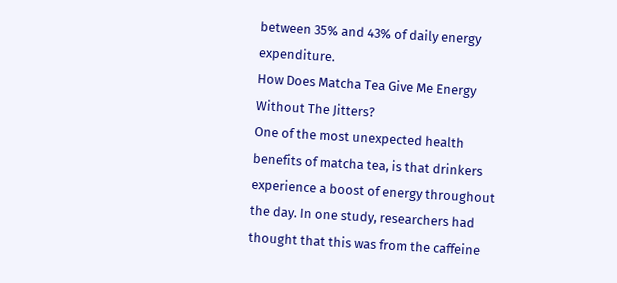between 35% and 43% of daily energy expenditure.
How Does Matcha Tea Give Me Energy Without The Jitters?
One of the most unexpected health benefits of matcha tea, is that drinkers experience a boost of energy throughout the day. In one study, researchers had thought that this was from the caffeine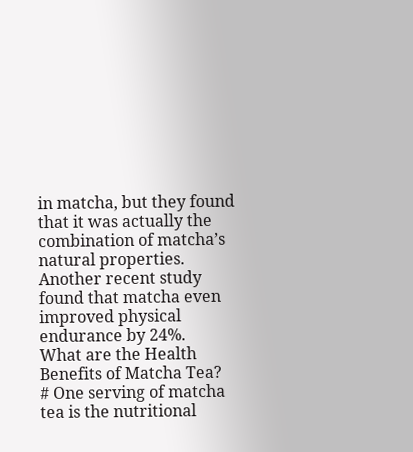in matcha, but they found that it was actually the combination of matcha’s natural properties. Another recent study found that matcha even improved physical endurance by 24%.
What are the Health Benefits of Matcha Tea?
# One serving of matcha tea is the nutritional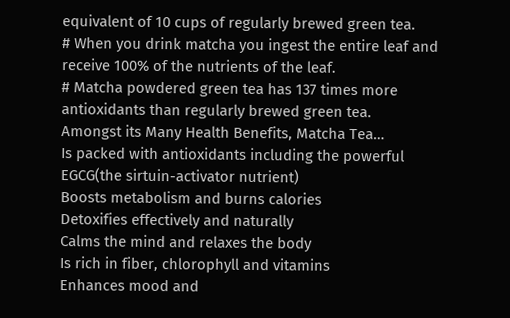equivalent of 10 cups of regularly brewed green tea.
# When you drink matcha you ingest the entire leaf and receive 100% of the nutrients of the leaf.
# Matcha powdered green tea has 137 times more antioxidants than regularly brewed green tea.
Amongst its Many Health Benefits, Matcha Tea…
Is packed with antioxidants including the powerful EGCG(the sirtuin-activator nutrient)
Boosts metabolism and burns calories
Detoxifies effectively and naturally
Calms the mind and relaxes the body
Is rich in fiber, chlorophyll and vitamins
Enhances mood and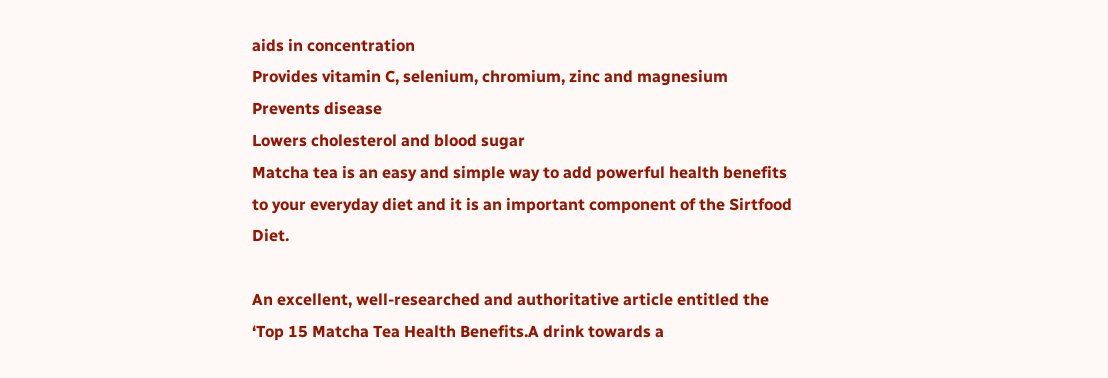aids in concentration
Provides vitamin C, selenium, chromium, zinc and magnesium
Prevents disease
Lowers cholesterol and blood sugar
Matcha tea is an easy and simple way to add powerful health benefits to your everyday diet and it is an important component of the Sirtfood Diet.

An excellent, well-researched and authoritative article entitled the ‘Top 15 Matcha Tea Health Benefits.A drink towards a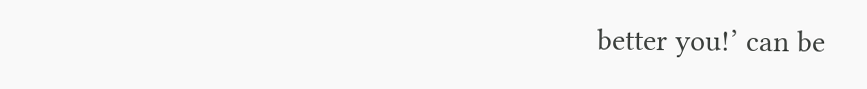better you!’ can be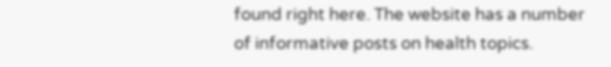found right here. The website has a number of informative posts on health topics.